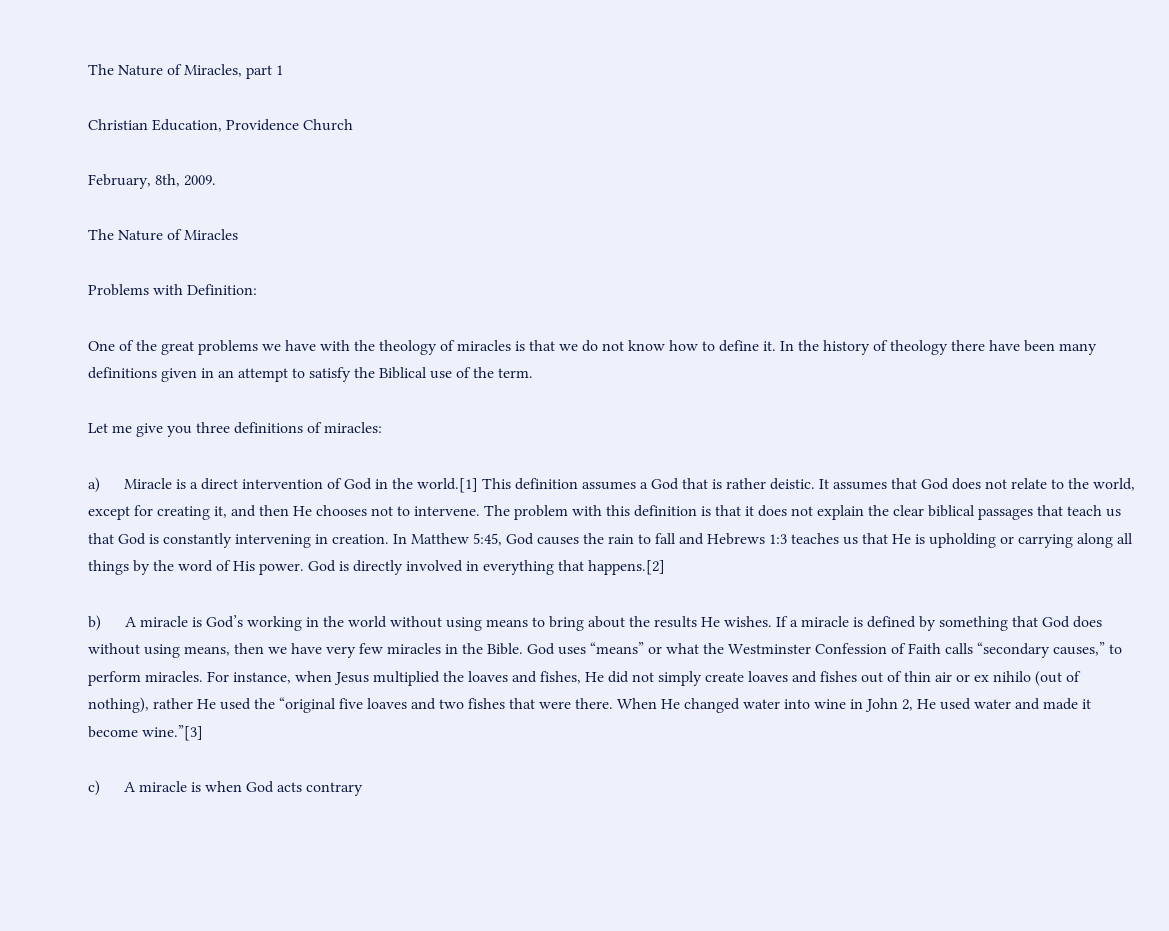The Nature of Miracles, part 1

Christian Education, Providence Church

February, 8th, 2009.

The Nature of Miracles

Problems with Definition:

One of the great problems we have with the theology of miracles is that we do not know how to define it. In the history of theology there have been many definitions given in an attempt to satisfy the Biblical use of the term.

Let me give you three definitions of miracles:

a)      Miracle is a direct intervention of God in the world.[1] This definition assumes a God that is rather deistic. It assumes that God does not relate to the world, except for creating it, and then He chooses not to intervene. The problem with this definition is that it does not explain the clear biblical passages that teach us that God is constantly intervening in creation. In Matthew 5:45, God causes the rain to fall and Hebrews 1:3 teaches us that He is upholding or carrying along all things by the word of His power. God is directly involved in everything that happens.[2]

b)      A miracle is God’s working in the world without using means to bring about the results He wishes. If a miracle is defined by something that God does without using means, then we have very few miracles in the Bible. God uses “means” or what the Westminster Confession of Faith calls “secondary causes,” to perform miracles. For instance, when Jesus multiplied the loaves and fishes, He did not simply create loaves and fishes out of thin air or ex nihilo (out of nothing), rather He used the “original five loaves and two fishes that were there. When He changed water into wine in John 2, He used water and made it become wine.”[3]

c)      A miracle is when God acts contrary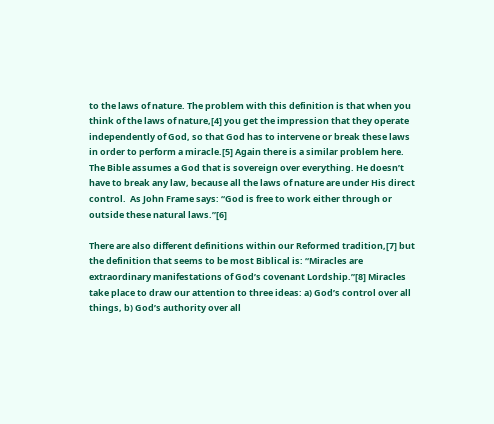to the laws of nature. The problem with this definition is that when you think of the laws of nature,[4] you get the impression that they operate independently of God, so that God has to intervene or break these laws in order to perform a miracle.[5] Again there is a similar problem here. The Bible assumes a God that is sovereign over everything. He doesn’t have to break any law, because all the laws of nature are under His direct control.  As John Frame says: “God is free to work either through or outside these natural laws.”[6]

There are also different definitions within our Reformed tradition,[7] but the definition that seems to be most Biblical is: “Miracles are extraordinary manifestations of God’s covenant Lordship.”[8] Miracles take place to draw our attention to three ideas: a) God’s control over all things, b) God’s authority over all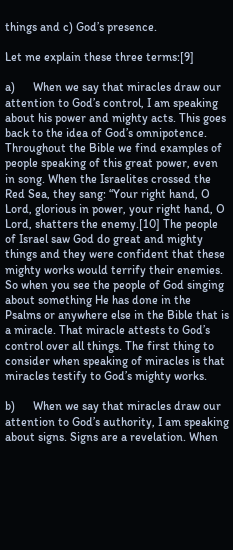things and c) God’s presence.

Let me explain these three terms:[9]

a)      When we say that miracles draw our attention to God’s control, I am speaking about his power and mighty acts. This goes back to the idea of God’s omnipotence. Throughout the Bible we find examples of people speaking of this great power, even in song. When the Israelites crossed the Red Sea, they sang: “Your right hand, O Lord, glorious in power, your right hand, O Lord, shatters the enemy.[10] The people of Israel saw God do great and mighty things and they were confident that these mighty works would terrify their enemies. So when you see the people of God singing about something He has done in the Psalms or anywhere else in the Bible that is a miracle. That miracle attests to God’s control over all things. The first thing to consider when speaking of miracles is that miracles testify to God’s mighty works.

b)      When we say that miracles draw our attention to God’s authority, I am speaking about signs. Signs are a revelation. When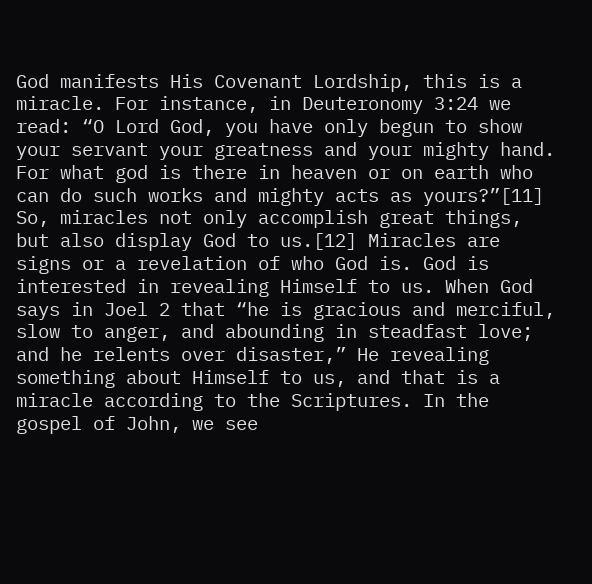God manifests His Covenant Lordship, this is a miracle. For instance, in Deuteronomy 3:24 we read: “O Lord God, you have only begun to show your servant your greatness and your mighty hand. For what god is there in heaven or on earth who can do such works and mighty acts as yours?”[11] So, miracles not only accomplish great things, but also display God to us.[12] Miracles are signs or a revelation of who God is. God is interested in revealing Himself to us. When God says in Joel 2 that “he is gracious and merciful, slow to anger, and abounding in steadfast love; and he relents over disaster,” He revealing something about Himself to us, and that is a miracle according to the Scriptures. In the gospel of John, we see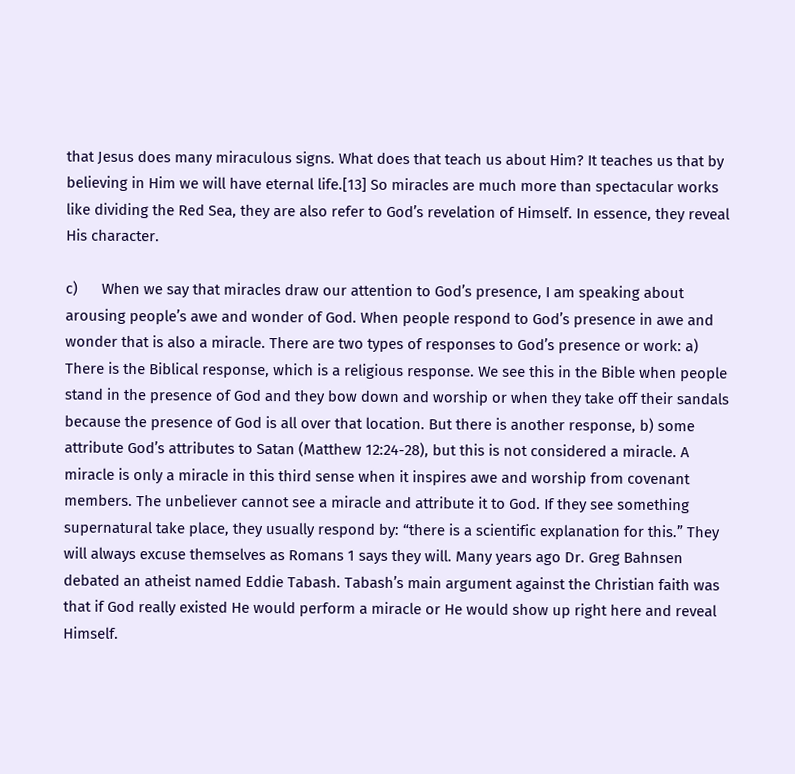that Jesus does many miraculous signs. What does that teach us about Him? It teaches us that by believing in Him we will have eternal life.[13] So miracles are much more than spectacular works like dividing the Red Sea, they are also refer to God’s revelation of Himself. In essence, they reveal His character.

c)      When we say that miracles draw our attention to God’s presence, I am speaking about arousing people’s awe and wonder of God. When people respond to God’s presence in awe and wonder that is also a miracle. There are two types of responses to God’s presence or work: a) There is the Biblical response, which is a religious response. We see this in the Bible when people stand in the presence of God and they bow down and worship or when they take off their sandals because the presence of God is all over that location. But there is another response, b) some attribute God’s attributes to Satan (Matthew 12:24-28), but this is not considered a miracle. A miracle is only a miracle in this third sense when it inspires awe and worship from covenant members. The unbeliever cannot see a miracle and attribute it to God. If they see something supernatural take place, they usually respond by: “there is a scientific explanation for this.” They will always excuse themselves as Romans 1 says they will. Many years ago Dr. Greg Bahnsen debated an atheist named Eddie Tabash. Tabash’s main argument against the Christian faith was that if God really existed He would perform a miracle or He would show up right here and reveal Himself.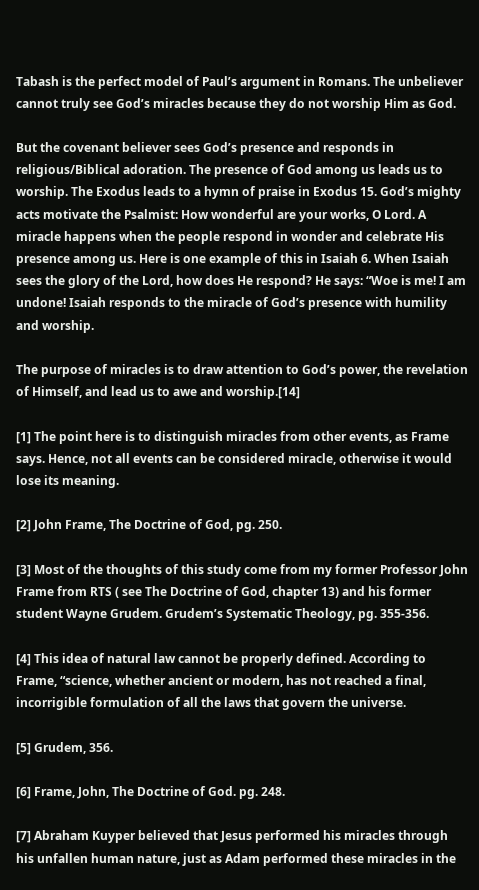Tabash is the perfect model of Paul’s argument in Romans. The unbeliever cannot truly see God’s miracles because they do not worship Him as God.

But the covenant believer sees God’s presence and responds in religious/Biblical adoration. The presence of God among us leads us to worship. The Exodus leads to a hymn of praise in Exodus 15. God’s mighty acts motivate the Psalmist: How wonderful are your works, O Lord. A miracle happens when the people respond in wonder and celebrate His presence among us. Here is one example of this in Isaiah 6. When Isaiah sees the glory of the Lord, how does He respond? He says: “Woe is me! I am undone! Isaiah responds to the miracle of God’s presence with humility and worship.

The purpose of miracles is to draw attention to God’s power, the revelation of Himself, and lead us to awe and worship.[14]

[1] The point here is to distinguish miracles from other events, as Frame says. Hence, not all events can be considered miracle, otherwise it would lose its meaning.

[2] John Frame, The Doctrine of God, pg. 250.

[3] Most of the thoughts of this study come from my former Professor John Frame from RTS ( see The Doctrine of God, chapter 13) and his former student Wayne Grudem. Grudem’s Systematic Theology, pg. 355-356.

[4] This idea of natural law cannot be properly defined. According to Frame, “science, whether ancient or modern, has not reached a final, incorrigible formulation of all the laws that govern the universe.

[5] Grudem, 356.

[6] Frame, John, The Doctrine of God. pg. 248.

[7] Abraham Kuyper believed that Jesus performed his miracles through his unfallen human nature, just as Adam performed these miracles in the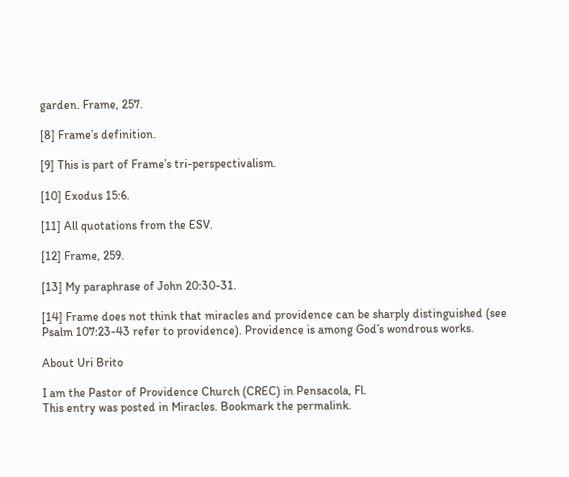garden. Frame, 257.

[8] Frame’s definition.

[9] This is part of Frame’s tri-perspectivalism.

[10] Exodus 15:6.

[11] All quotations from the ESV.

[12] Frame, 259.

[13] My paraphrase of John 20:30-31.

[14] Frame does not think that miracles and providence can be sharply distinguished (see Psalm 107:23-43 refer to providence). Providence is among God’s wondrous works.

About Uri Brito

I am the Pastor of Providence Church (CREC) in Pensacola, Fl.
This entry was posted in Miracles. Bookmark the permalink.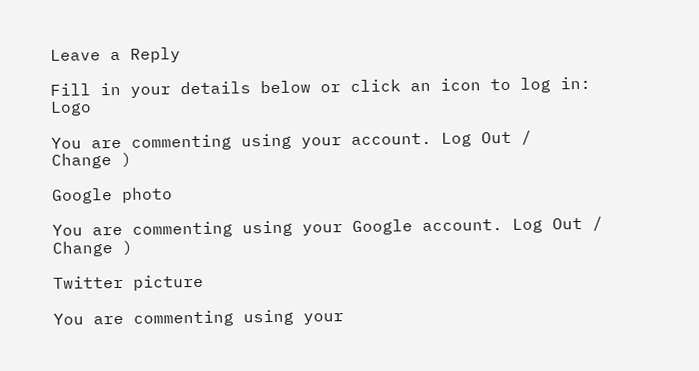Leave a Reply

Fill in your details below or click an icon to log in: Logo

You are commenting using your account. Log Out /  Change )

Google photo

You are commenting using your Google account. Log Out /  Change )

Twitter picture

You are commenting using your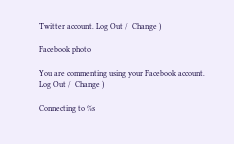Twitter account. Log Out /  Change )

Facebook photo

You are commenting using your Facebook account. Log Out /  Change )

Connecting to %s